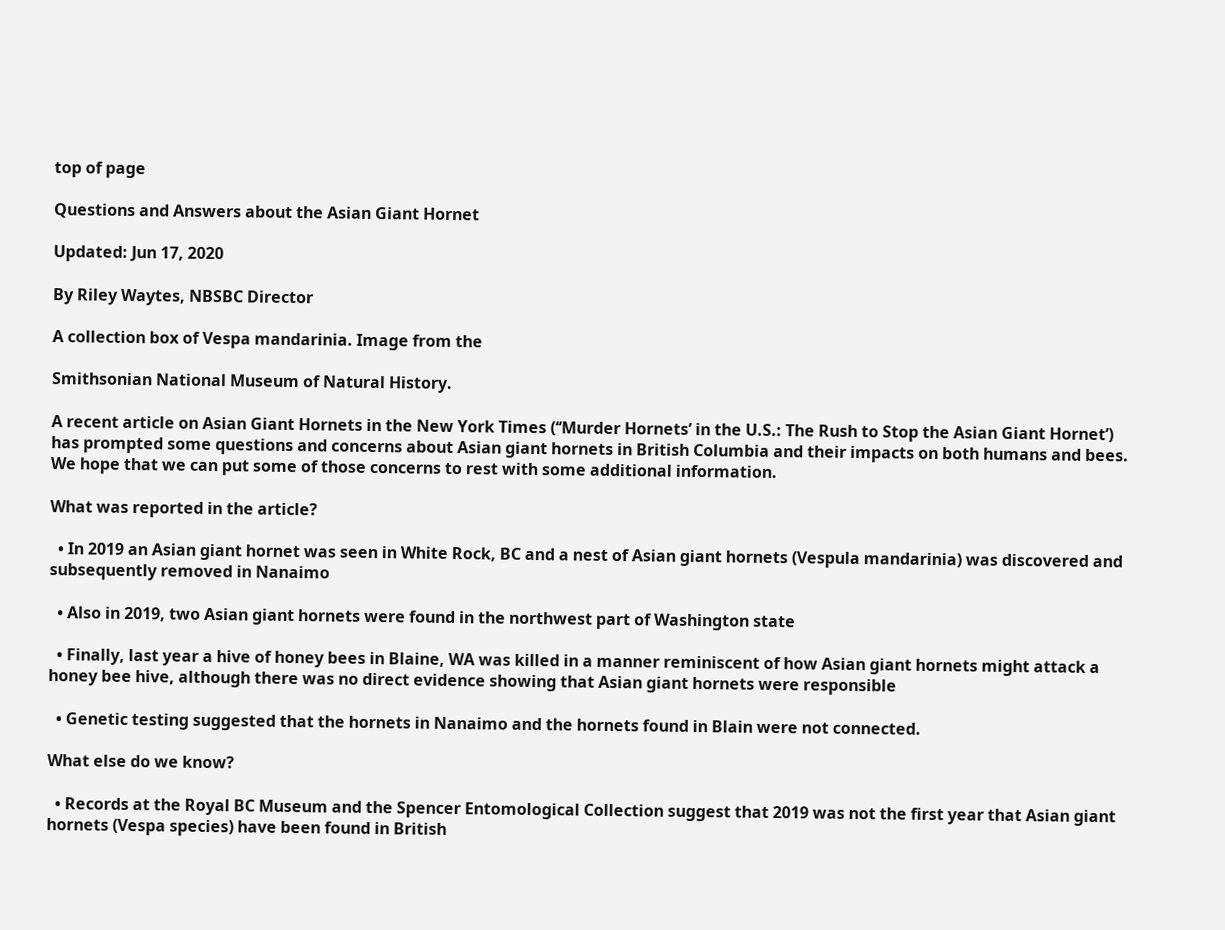top of page

Questions and Answers about the Asian Giant Hornet

Updated: Jun 17, 2020

By Riley Waytes, NBSBC Director

A collection box of Vespa mandarinia. Image from the

Smithsonian National Museum of Natural History.

A recent article on Asian Giant Hornets in the New York Times (‘‘Murder Hornets’ in the U.S.: The Rush to Stop the Asian Giant Hornet’) has prompted some questions and concerns about Asian giant hornets in British Columbia and their impacts on both humans and bees. We hope that we can put some of those concerns to rest with some additional information.

What was reported in the article?

  • In 2019 an Asian giant hornet was seen in White Rock, BC and a nest of Asian giant hornets (Vespula mandarinia) was discovered and subsequently removed in Nanaimo

  • Also in 2019, two Asian giant hornets were found in the northwest part of Washington state

  • Finally, last year a hive of honey bees in Blaine, WA was killed in a manner reminiscent of how Asian giant hornets might attack a honey bee hive, although there was no direct evidence showing that Asian giant hornets were responsible

  • Genetic testing suggested that the hornets in Nanaimo and the hornets found in Blain were not connected.

What else do we know?

  • Records at the Royal BC Museum and the Spencer Entomological Collection suggest that 2019 was not the first year that Asian giant hornets (Vespa species) have been found in British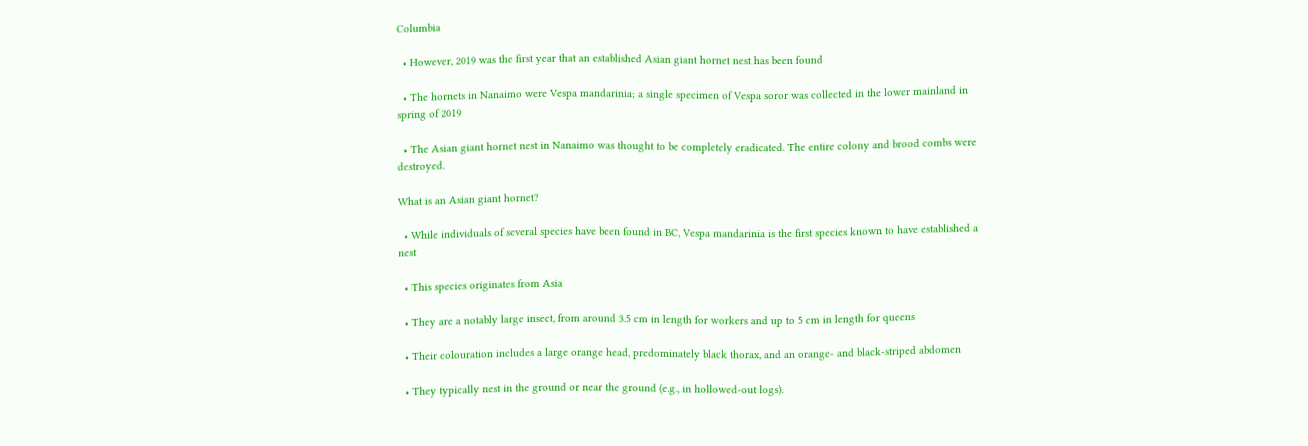Columbia

  • However, 2019 was the first year that an established Asian giant hornet nest has been found

  • The hornets in Nanaimo were Vespa mandarinia; a single specimen of Vespa soror was collected in the lower mainland in spring of 2019

  • The Asian giant hornet nest in Nanaimo was thought to be completely eradicated. The entire colony and brood combs were destroyed.

What is an Asian giant hornet?

  • While individuals of several species have been found in BC, Vespa mandarinia is the first species known to have established a nest

  • This species originates from Asia

  • They are a notably large insect, from around 3.5 cm in length for workers and up to 5 cm in length for queens

  • Their colouration includes a large orange head, predominately black thorax, and an orange- and black-striped abdomen

  • They typically nest in the ground or near the ground (e.g., in hollowed-out logs).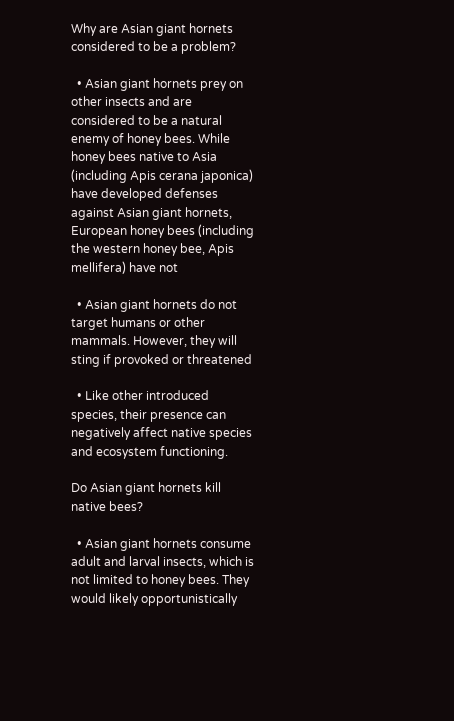Why are Asian giant hornets considered to be a problem?

  • Asian giant hornets prey on other insects and are considered to be a natural enemy of honey bees. While honey bees native to Asia (including Apis cerana japonica) have developed defenses against Asian giant hornets, European honey bees (including the western honey bee, Apis mellifera) have not

  • Asian giant hornets do not target humans or other mammals. However, they will sting if provoked or threatened

  • Like other introduced species, their presence can negatively affect native species and ecosystem functioning.

Do Asian giant hornets kill native bees?

  • Asian giant hornets consume adult and larval insects, which is not limited to honey bees. They would likely opportunistically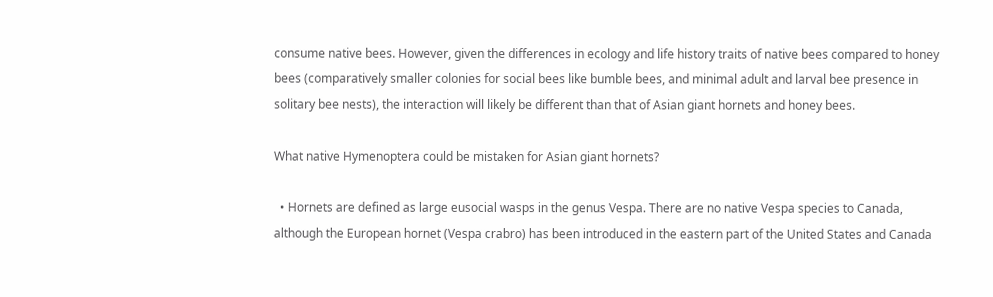consume native bees. However, given the differences in ecology and life history traits of native bees compared to honey bees (comparatively smaller colonies for social bees like bumble bees, and minimal adult and larval bee presence in solitary bee nests), the interaction will likely be different than that of Asian giant hornets and honey bees.

What native Hymenoptera could be mistaken for Asian giant hornets?

  • Hornets are defined as large eusocial wasps in the genus Vespa. There are no native Vespa species to Canada, although the European hornet (Vespa crabro) has been introduced in the eastern part of the United States and Canada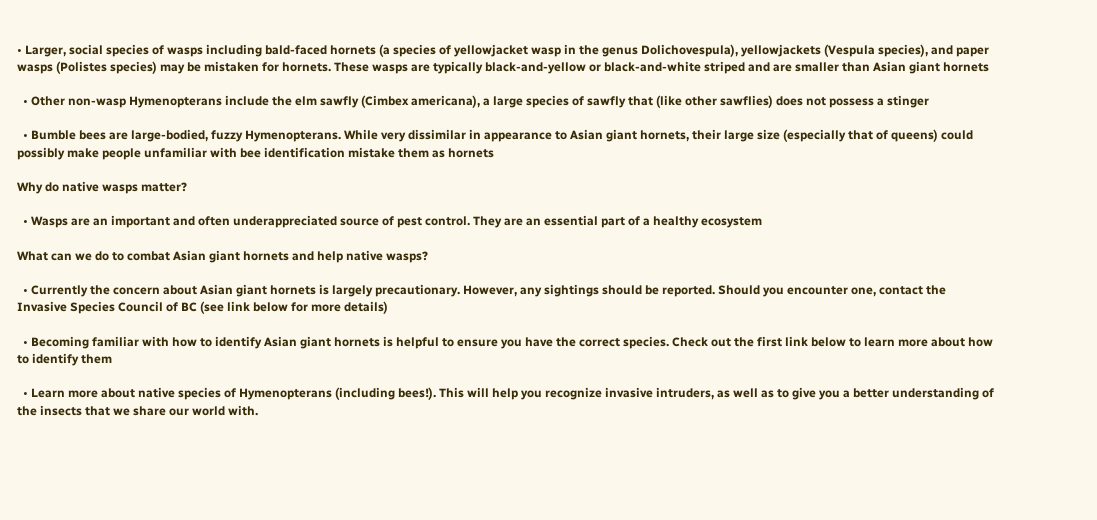• Larger, social species of wasps including bald-faced hornets (a species of yellowjacket wasp in the genus Dolichovespula), yellowjackets (Vespula species), and paper wasps (Polistes species) may be mistaken for hornets. These wasps are typically black-and-yellow or black-and-white striped and are smaller than Asian giant hornets

  • Other non-wasp Hymenopterans include the elm sawfly (Cimbex americana), a large species of sawfly that (like other sawflies) does not possess a stinger

  • Bumble bees are large-bodied, fuzzy Hymenopterans. While very dissimilar in appearance to Asian giant hornets, their large size (especially that of queens) could possibly make people unfamiliar with bee identification mistake them as hornets

Why do native wasps matter?

  • Wasps are an important and often underappreciated source of pest control. They are an essential part of a healthy ecosystem

What can we do to combat Asian giant hornets and help native wasps?

  • Currently the concern about Asian giant hornets is largely precautionary. However, any sightings should be reported. Should you encounter one, contact the Invasive Species Council of BC (see link below for more details)

  • Becoming familiar with how to identify Asian giant hornets is helpful to ensure you have the correct species. Check out the first link below to learn more about how to identify them

  • Learn more about native species of Hymenopterans (including bees!). This will help you recognize invasive intruders, as well as to give you a better understanding of the insects that we share our world with.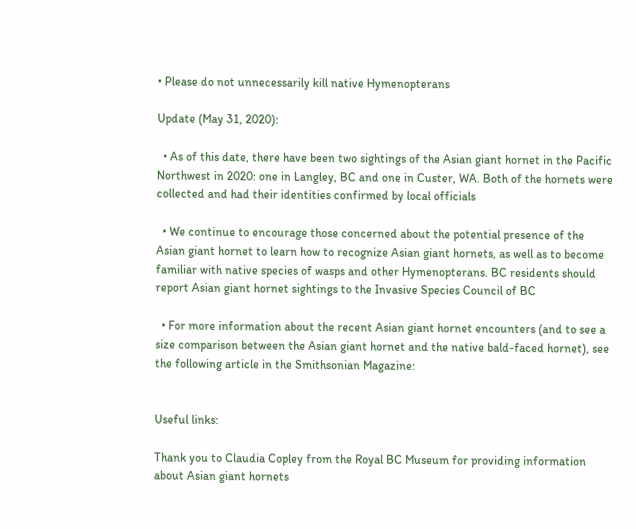• Please do not unnecessarily kill native Hymenopterans

Update (May 31, 2020):

  • As of this date, there have been two sightings of the Asian giant hornet in the Pacific Northwest in 2020: one in Langley, BC and one in Custer, WA. Both of the hornets were collected and had their identities confirmed by local officials

  • We continue to encourage those concerned about the potential presence of the Asian giant hornet to learn how to recognize Asian giant hornets, as well as to become familiar with native species of wasps and other Hymenopterans. BC residents should report Asian giant hornet sightings to the Invasive Species Council of BC

  • For more information about the recent Asian giant hornet encounters (and to see a size comparison between the Asian giant hornet and the native bald-faced hornet), see the following article in the Smithsonian Magazine:


Useful links:

Thank you to Claudia Copley from the Royal BC Museum for providing information about Asian giant hornets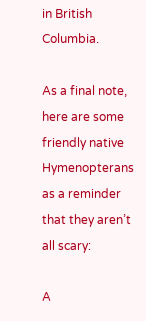in British Columbia.

As a final note, here are some friendly native Hymenopterans as a reminder that they aren’t all scary:

A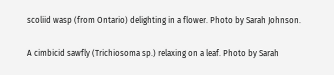scoliid wasp (from Ontario) delighting in a flower. Photo by Sarah Johnson.

A cimbicid sawfly (Trichiosoma sp.) relaxing on a leaf. Photo by Sarah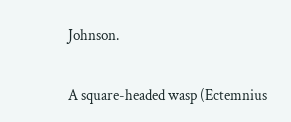Johnson.

A square-headed wasp (Ectemnius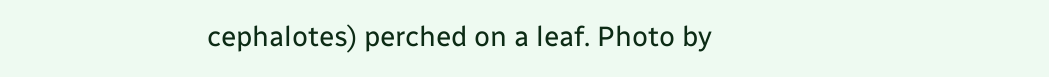cephalotes) perched on a leaf. Photo by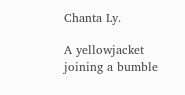Chanta Ly.

A yellowjacket joining a bumble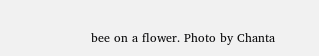bee on a flower. Photo by Chanta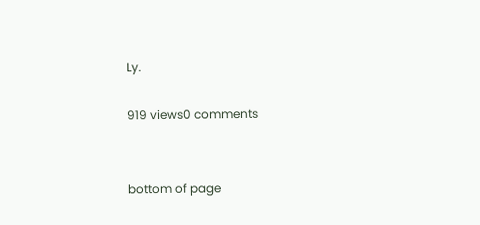Ly.

919 views0 comments


bottom of page